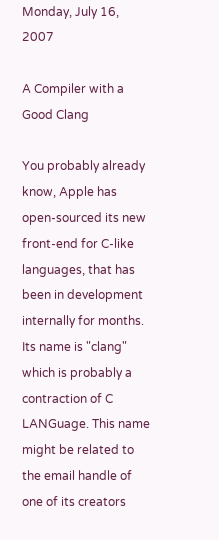Monday, July 16, 2007

A Compiler with a Good Clang

You probably already know, Apple has open-sourced its new front-end for C-like languages, that has been in development internally for months. Its name is "clang" which is probably a contraction of C LANGuage. This name might be related to the email handle of one of its creators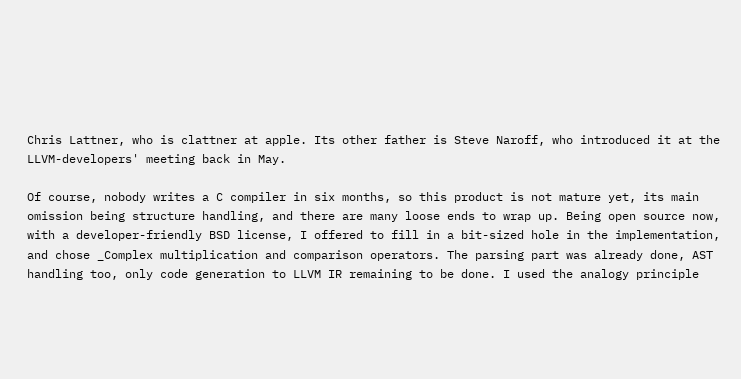Chris Lattner, who is clattner at apple. Its other father is Steve Naroff, who introduced it at the LLVM-developers' meeting back in May.

Of course, nobody writes a C compiler in six months, so this product is not mature yet, its main omission being structure handling, and there are many loose ends to wrap up. Being open source now, with a developer-friendly BSD license, I offered to fill in a bit-sized hole in the implementation, and chose _Complex multiplication and comparison operators. The parsing part was already done, AST handling too, only code generation to LLVM IR remaining to be done. I used the analogy principle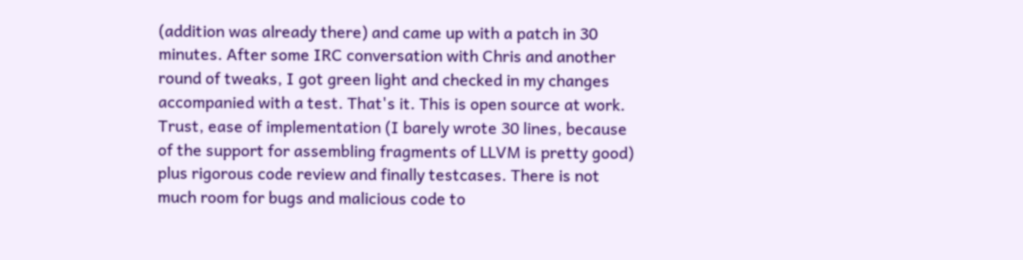(addition was already there) and came up with a patch in 30 minutes. After some IRC conversation with Chris and another round of tweaks, I got green light and checked in my changes accompanied with a test. That's it. This is open source at work. Trust, ease of implementation (I barely wrote 30 lines, because of the support for assembling fragments of LLVM is pretty good) plus rigorous code review and finally testcases. There is not much room for bugs and malicious code to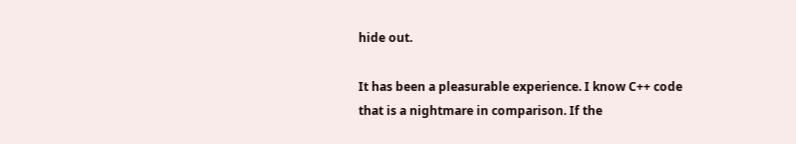hide out.

It has been a pleasurable experience. I know C++ code that is a nightmare in comparison. If the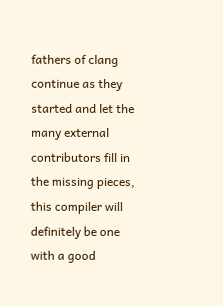fathers of clang continue as they started and let the many external contributors fill in the missing pieces, this compiler will definitely be one with a good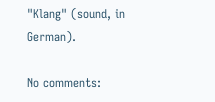"Klang" (sound, in German).

No comments: